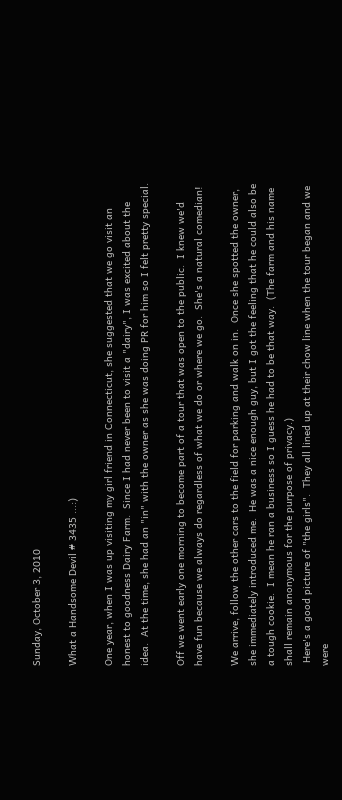Sunday, October 3, 2010

What a Handsome Devil # 3435 ...:)

One year, when I was up visiting my girl friend in Connecticut, she suggested that we go visit an honest to goodness Dairy Farm.  Since I had never been to visit a "dairy", I was excited about the idea.  At the time, she had an "in" with the owner as she was doing PR for him so I felt pretty special.

Off we went early one morning to become part of a tour that was open to the public.  I knew we'd have fun because we always do regardless of what we do or where we go.  She's a natural comedian!

We arrive, follow the other cars to the field for parking and walk on in.  Once she spotted the owner, she immediately introduced me.  He was a nice enough guy, but I got the feeling that he could also be a tough cookie.  I mean he ran a business so I guess he had to be that way.  (The farm and his name shall remain anonymous for the purpose of privacy.)
 Here's a good picture of "the girls".  They all lined up at their chow line when the tour began and we were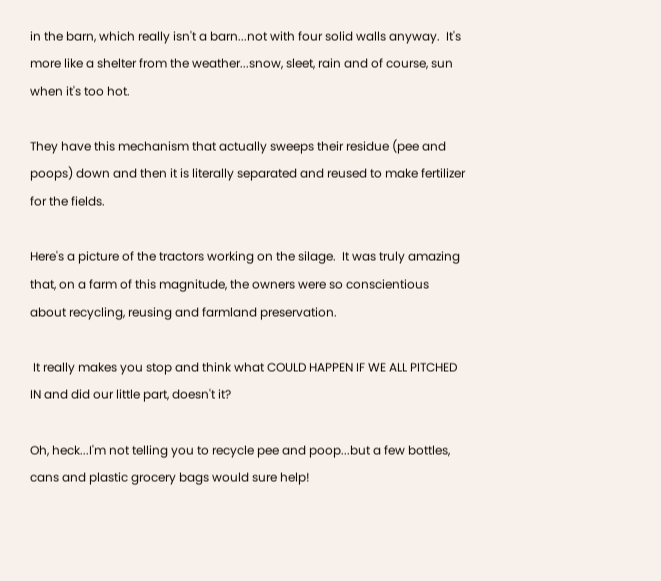in the barn, which really isn't a barn...not with four solid walls anyway.  It's more like a shelter from the weather...snow, sleet, rain and of course, sun when it's too hot.

They have this mechanism that actually sweeps their residue (pee and poops) down and then it is literally separated and reused to make fertilizer for the fields.

Here's a picture of the tractors working on the silage.  It was truly amazing that, on a farm of this magnitude, the owners were so conscientious about recycling, reusing and farmland preservation.

 It really makes you stop and think what COULD HAPPEN IF WE ALL PITCHED IN and did our little part, doesn't it?

Oh, heck...I'm not telling you to recycle pee and poop...but a few bottles, cans and plastic grocery bags would sure help!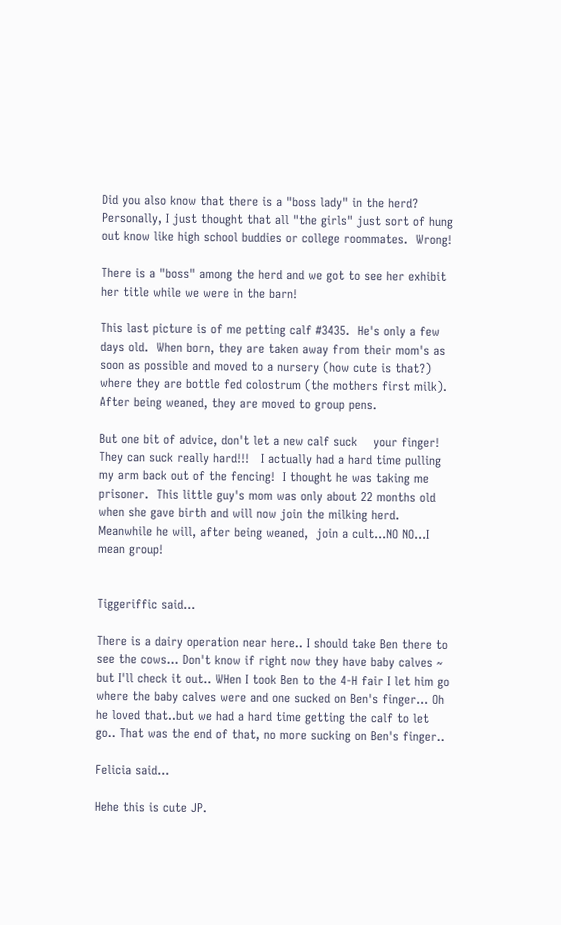Did you also know that there is a "boss lady" in the herd?  Personally, I just thought that all "the girls" just sort of hung out know like high school buddies or college roommates.  Wrong!

There is a "boss" among the herd and we got to see her exhibit her title while we were in the barn!

This last picture is of me petting calf #3435.  He's only a few days old.  When born, they are taken away from their mom's as soon as possible and moved to a nursery (how cute is that?) where they are bottle fed colostrum (the mothers first milk).  After being weaned, they are moved to group pens.

But one bit of advice, don't let a new calf suck    your finger!  They can suck really hard!!!   I actually had a hard time pulling my arm back out of the fencing!  I thought he was taking me prisoner.  This little guy's mom was only about 22 months old when she gave birth and will now join the milking herd.  Meanwhile he will, after being weaned,  join a cult...NO NO...I mean group!


Tiggeriffic said...

There is a dairy operation near here.. I should take Ben there to see the cows... Don't know if right now they have baby calves ~ but I'll check it out.. WHen I took Ben to the 4-H fair I let him go where the baby calves were and one sucked on Ben's finger... Oh he loved that..but we had a hard time getting the calf to let go.. That was the end of that, no more sucking on Ben's finger..

Felicia said...

Hehe this is cute JP.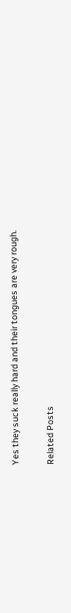Yes they suck really hard and their tongues are very rough.


Related Posts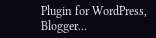Plugin for WordPress, Blogger...